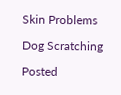Skin Problems

Dog Scratching

Posted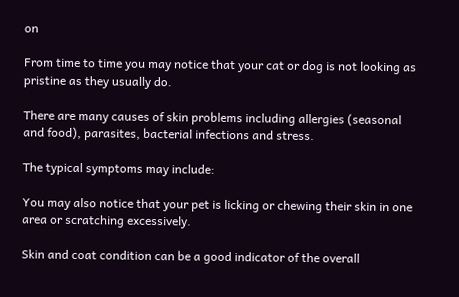on

From time to time you may notice that your cat or dog is not looking as pristine as they usually do.

There are many causes of skin problems including allergies (seasonal and food), parasites, bacterial infections and stress.

The typical symptoms may include:

You may also notice that your pet is licking or chewing their skin in one area or scratching excessively.

Skin and coat condition can be a good indicator of the overall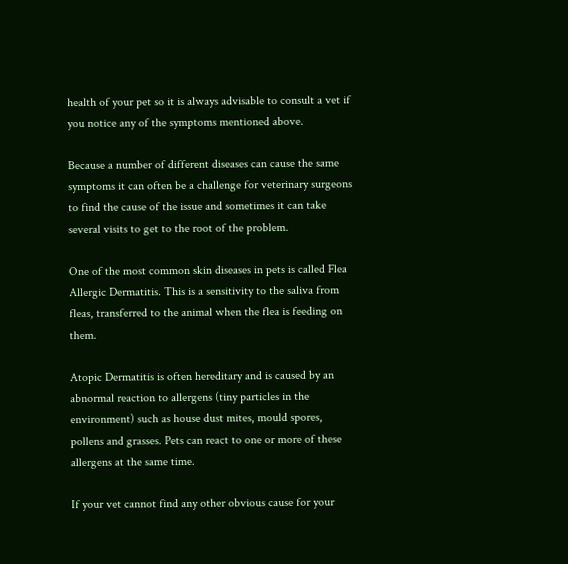health of your pet so it is always advisable to consult a vet if you notice any of the symptoms mentioned above.

Because a number of different diseases can cause the same symptoms it can often be a challenge for veterinary surgeons to find the cause of the issue and sometimes it can take several visits to get to the root of the problem.

One of the most common skin diseases in pets is called Flea Allergic Dermatitis. This is a sensitivity to the saliva from fleas, transferred to the animal when the flea is feeding on them.

Atopic Dermatitis is often hereditary and is caused by an abnormal reaction to allergens (tiny particles in the environment) such as house dust mites, mould spores, pollens and grasses. Pets can react to one or more of these allergens at the same time.

If your vet cannot find any other obvious cause for your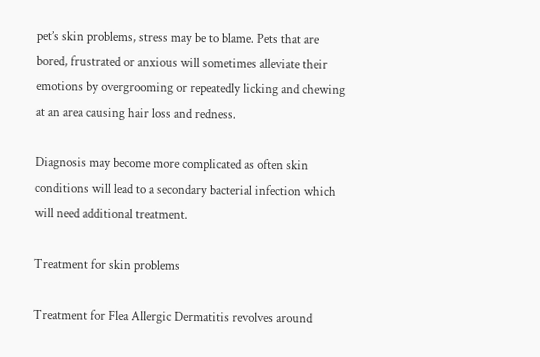pet’s skin problems, stress may be to blame. Pets that are bored, frustrated or anxious will sometimes alleviate their emotions by overgrooming or repeatedly licking and chewing at an area causing hair loss and redness.

Diagnosis may become more complicated as often skin conditions will lead to a secondary bacterial infection which will need additional treatment.

Treatment for skin problems

Treatment for Flea Allergic Dermatitis revolves around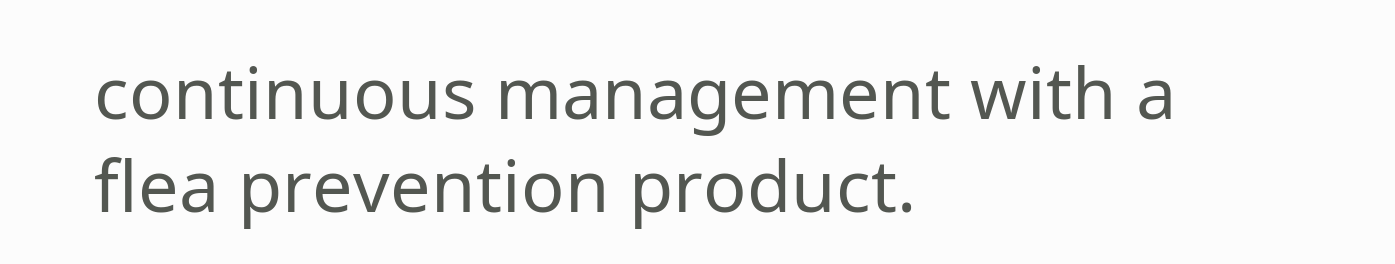continuous management with a flea prevention product.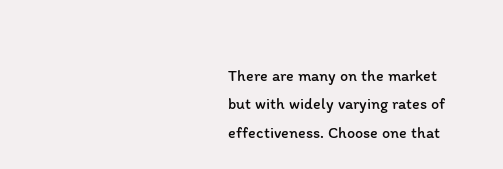There are many on the market but with widely varying rates of effectiveness. Choose one that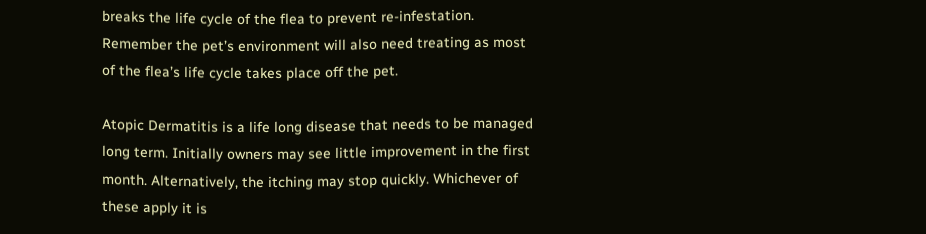breaks the life cycle of the flea to prevent re-infestation. Remember the pet’s environment will also need treating as most of the flea’s life cycle takes place off the pet.

Atopic Dermatitis is a life long disease that needs to be managed long term. Initially owners may see little improvement in the first month. Alternatively, the itching may stop quickly. Whichever of these apply it is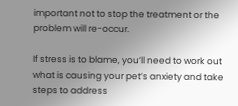important not to stop the treatment or the problem will re-occur.

If stress is to blame, you’ll need to work out what is causing your pet’s anxiety and take steps to address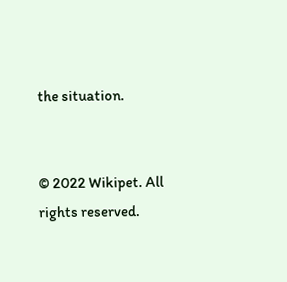the situation.


© 2022 Wikipet. All rights reserved.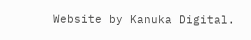Website by Kanuka Digital.